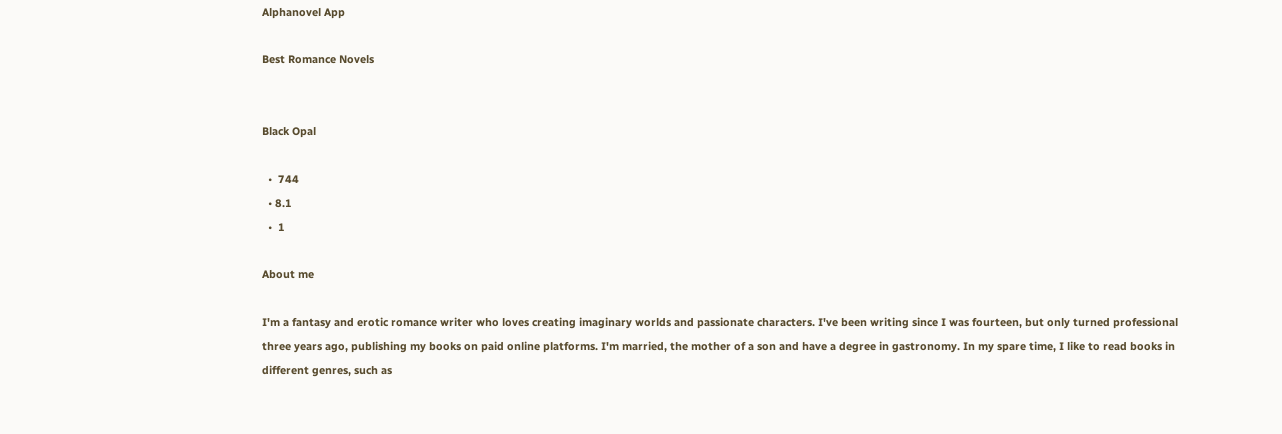Alphanovel App

Best Romance Novels


Black Opal

  •  744
  • 8.1
  •  1

About me

I'm a fantasy and erotic romance writer who loves creating imaginary worlds and passionate characters. I've been writing since I was fourteen, but only turned professional three years ago, publishing my books on paid online platforms. I'm married, the mother of a son and have a degree in gastronomy. In my spare time, I like to read books in different genres, such as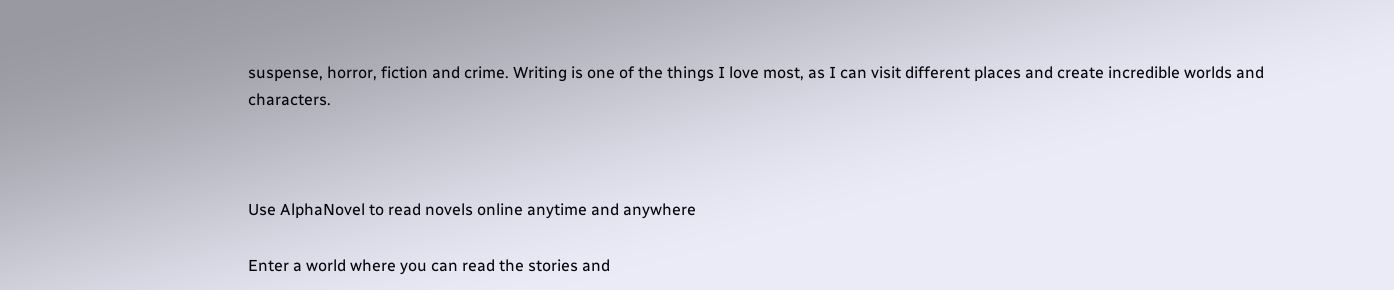suspense, horror, fiction and crime. Writing is one of the things I love most, as I can visit different places and create incredible worlds and characters.



Use AlphaNovel to read novels online anytime and anywhere

Enter a world where you can read the stories and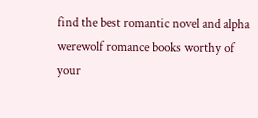find the best romantic novel and alpha werewolf romance books worthy of your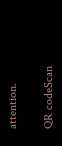attention.

QR codeScan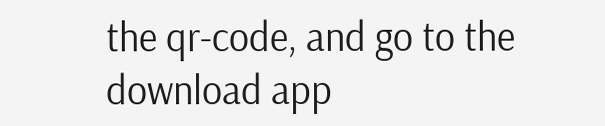the qr-code, and go to the download app